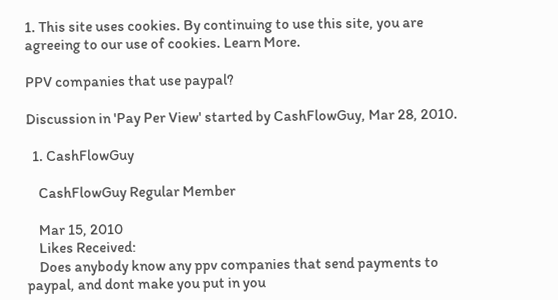1. This site uses cookies. By continuing to use this site, you are agreeing to our use of cookies. Learn More.

PPV companies that use paypal?

Discussion in 'Pay Per View' started by CashFlowGuy, Mar 28, 2010.

  1. CashFlowGuy

    CashFlowGuy Regular Member

    Mar 15, 2010
    Likes Received:
    Does anybody know any ppv companies that send payments to paypal, and dont make you put in you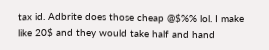tax id. Adbrite does those cheap @$%% lol. I make like 20$ and they would take half and hand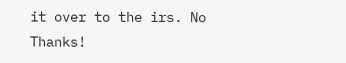it over to the irs. No Thanks!